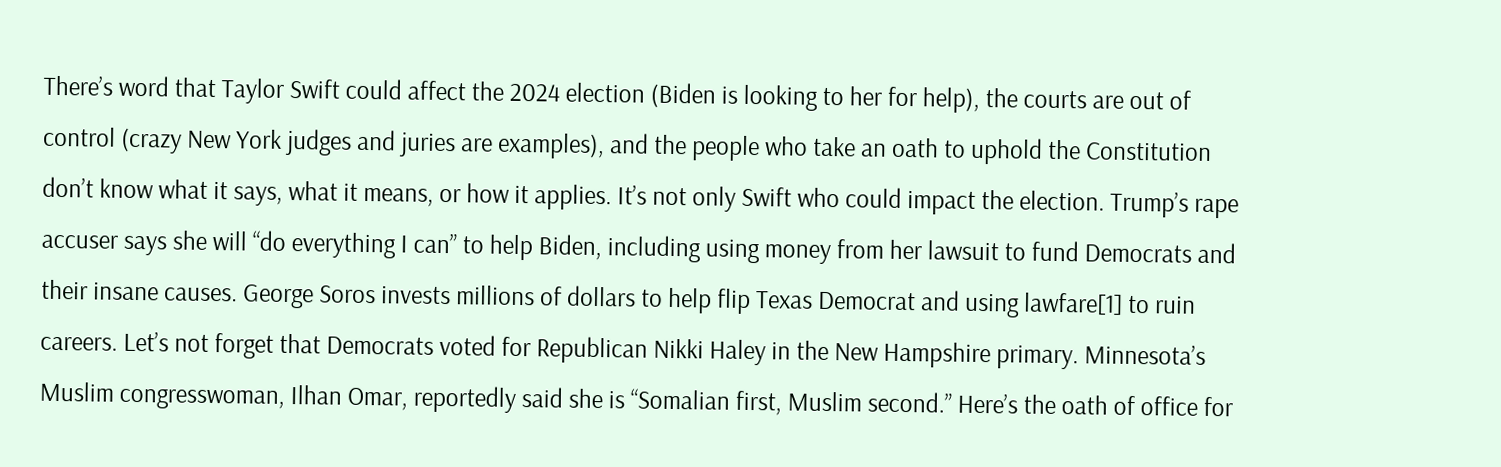There’s word that Taylor Swift could affect the 2024 election (Biden is looking to her for help), the courts are out of control (crazy New York judges and juries are examples), and the people who take an oath to uphold the Constitution don’t know what it says, what it means, or how it applies. It’s not only Swift who could impact the election. Trump’s rape accuser says she will “do everything I can” to help Biden, including using money from her lawsuit to fund Democrats and their insane causes. George Soros invests millions of dollars to help flip Texas Democrat and using lawfare[1] to ruin careers. Let’s not forget that Democrats voted for Republican Nikki Haley in the New Hampshire primary. Minnesota’s Muslim congresswoman, Ilhan Omar, reportedly said she is “Somalian first, Muslim second.” Here’s the oath of office for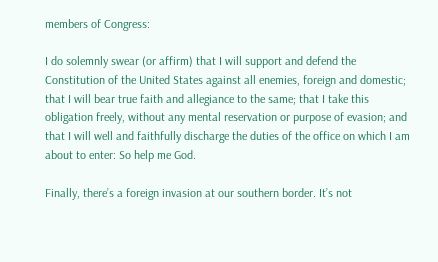members of Congress:

I do solemnly swear (or affirm) that I will support and defend the Constitution of the United States against all enemies, foreign and domestic; that I will bear true faith and allegiance to the same; that I take this obligation freely, without any mental reservation or purpose of evasion; and that I will well and faithfully discharge the duties of the office on which I am about to enter: So help me God.

Finally, there’s a foreign invasion at our southern border. It’s not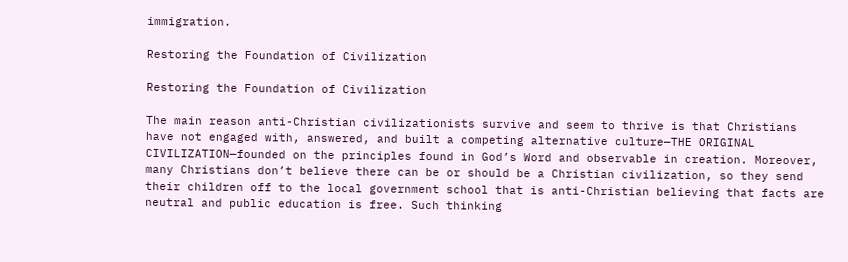immigration.

Restoring the Foundation of Civilization

Restoring the Foundation of Civilization

The main reason anti-Christian civilizationists survive and seem to thrive is that Christians have not engaged with, answered, and built a competing alternative culture—THE ORIGINAL CIVILIZATION—founded on the principles found in God’s Word and observable in creation. Moreover, many Christians don’t believe there can be or should be a Christian civilization, so they send their children off to the local government school that is anti-Christian believing that facts are neutral and public education is free. Such thinking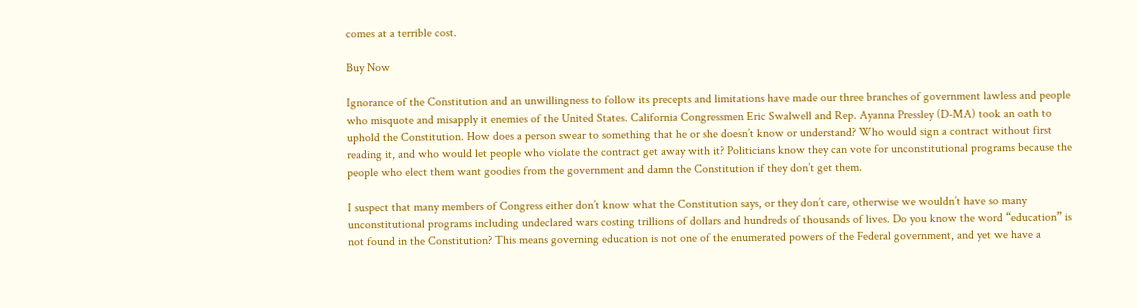comes at a terrible cost.

Buy Now

Ignorance of the Constitution and an unwillingness to follow its precepts and limitations have made our three branches of government lawless and people who misquote and misapply it enemies of the United States. California Congressmen Eric Swalwell and Rep. Ayanna Pressley (D-MA) took an oath to uphold the Constitution. How does a person swear to something that he or she doesn’t know or understand? Who would sign a contract without first reading it, and who would let people who violate the contract get away with it? Politicians know they can vote for unconstitutional programs because the people who elect them want goodies from the government and damn the Constitution if they don’t get them.

I suspect that many members of Congress either don’t know what the Constitution says, or they don’t care, otherwise we wouldn’t have so many unconstitutional programs including undeclared wars costing trillions of dollars and hundreds of thousands of lives. Do you know the word “education” is not found in the Constitution? This means governing education is not one of the enumerated powers of the Federal government, and yet we have a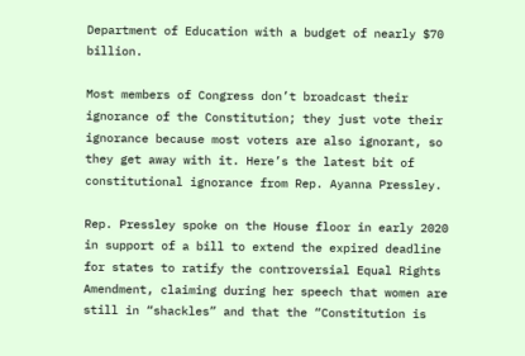Department of Education with a budget of nearly $70 billion.

Most members of Congress don’t broadcast their ignorance of the Constitution; they just vote their ignorance because most voters are also ignorant, so they get away with it. Here’s the latest bit of constitutional ignorance from Rep. Ayanna Pressley.

Rep. Pressley spoke on the House floor in early 2020 in support of a bill to extend the expired deadline for states to ratify the controversial Equal Rights Amendment, claiming during her speech that women are still in “shackles” and that the “Constitution is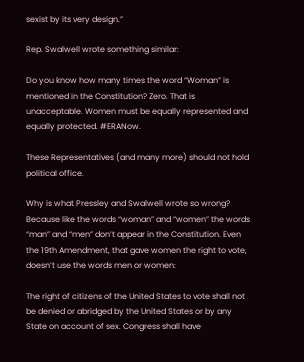sexist by its very design.”

Rep. Swalwell wrote something similar:

Do you know how many times the word “Woman” is mentioned in the Constitution? Zero. That is unacceptable. Women must be equally represented and equally protected. #ERANow.

These Representatives (and many more) should not hold political office.

Why is what Pressley and Swalwell wrote so wrong? Because like the words “woman” and “women” the words “man” and “men” don’t appear in the Constitution. Even the 19th Amendment, that gave women the right to vote, doesn’t use the words men or women:

The right of citizens of the United States to vote shall not be denied or abridged by the United States or by any State on account of sex. Congress shall have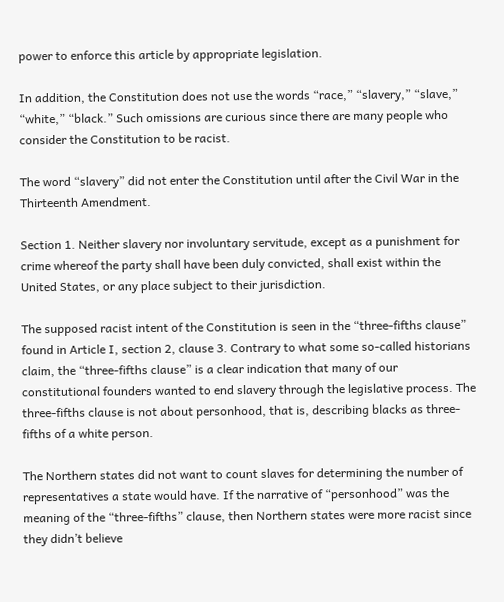power to enforce this article by appropriate legislation.

In addition, the Constitution does not use the words “race,” “slavery,” “slave,” “white,” “black.” Such omissions are curious since there are many people who consider the Constitution to be racist.

The word “slavery” did not enter the Constitution until after the Civil War in the Thirteenth Amendment.

Section 1. Neither slavery nor involuntary servitude, except as a punishment for crime whereof the party shall have been duly convicted, shall exist within the United States, or any place subject to their jurisdiction.

The supposed racist intent of the Constitution is seen in the “three-fifths clause” found in Article I, section 2, clause 3. Contrary to what some so-called historians claim, the “three-fifths clause” is a clear indication that many of our constitutional founders wanted to end slavery through the legislative process. The three-fifths clause is not about personhood, that is, describing blacks as three-fifths of a white person.

The Northern states did not want to count slaves for determining the number of representatives a state would have. If the narrative of “personhood” was the meaning of the “three-fifths” clause, then Northern states were more racist since they didn’t believe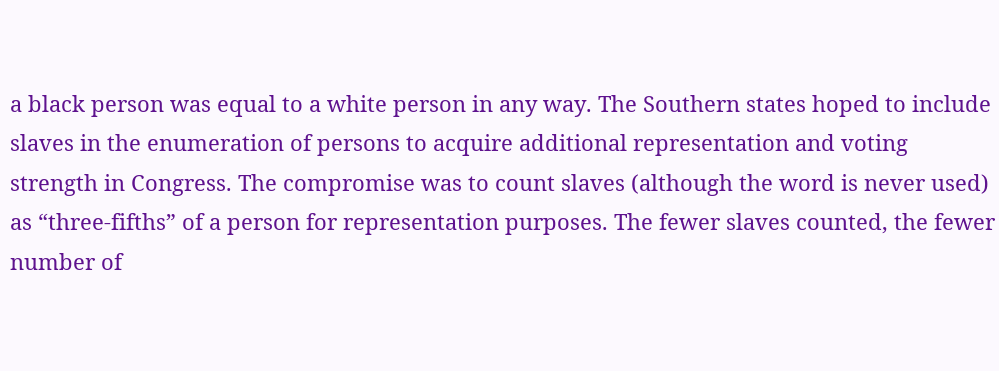a black person was equal to a white person in any way. The Southern states hoped to include slaves in the enumeration of persons to acquire additional representation and voting strength in Congress. The compromise was to count slaves (although the word is never used) as “three-fifths” of a person for representation purposes. The fewer slaves counted, the fewer number of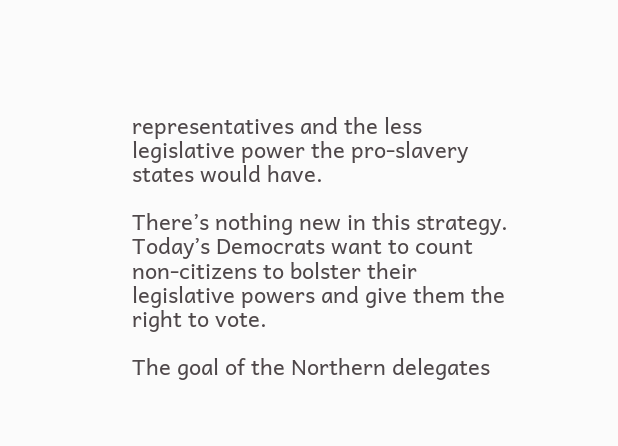representatives and the less legislative power the pro-slavery states would have.

There’s nothing new in this strategy. Today’s Democrats want to count non-citizens to bolster their legislative powers and give them the right to vote.

The goal of the Northern delegates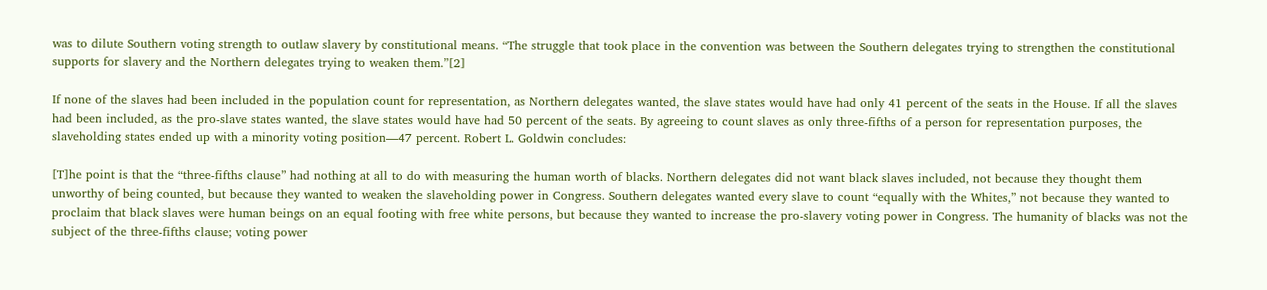was to dilute Southern voting strength to outlaw slavery by constitutional means. “The struggle that took place in the convention was between the Southern delegates trying to strengthen the constitutional supports for slavery and the Northern delegates trying to weaken them.”[2]

If none of the slaves had been included in the population count for representation, as Northern delegates wanted, the slave states would have had only 41 percent of the seats in the House. If all the slaves had been included, as the pro-slave states wanted, the slave states would have had 50 percent of the seats. By agreeing to count slaves as only three-fifths of a person for representation purposes, the slaveholding states ended up with a minority voting position—47 percent. Robert L. Goldwin concludes:

[T]he point is that the “three-fifths clause” had nothing at all to do with measuring the human worth of blacks. Northern delegates did not want black slaves included, not because they thought them unworthy of being counted, but because they wanted to weaken the slaveholding power in Congress. Southern delegates wanted every slave to count “equally with the Whites,” not because they wanted to proclaim that black slaves were human beings on an equal footing with free white persons, but because they wanted to increase the pro-slavery voting power in Congress. The humanity of blacks was not the subject of the three-fifths clause; voting power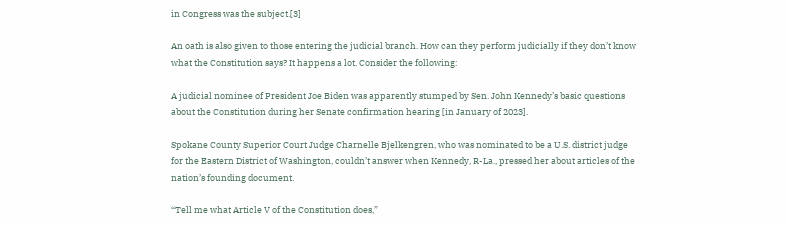in Congress was the subject.[3]

An oath is also given to those entering the judicial branch. How can they perform judicially if they don’t know what the Constitution says? It happens a lot. Consider the following:

A judicial nominee of President Joe Biden was apparently stumped by Sen. John Kennedy’s basic questions about the Constitution during her Senate confirmation hearing [in January of 2023].

Spokane County Superior Court Judge Charnelle Bjelkengren, who was nominated to be a U.S. district judge for the Eastern District of Washington, couldn’t answer when Kennedy, R-La., pressed her about articles of the nation’s founding document.

“Tell me what Article V of the Constitution does,”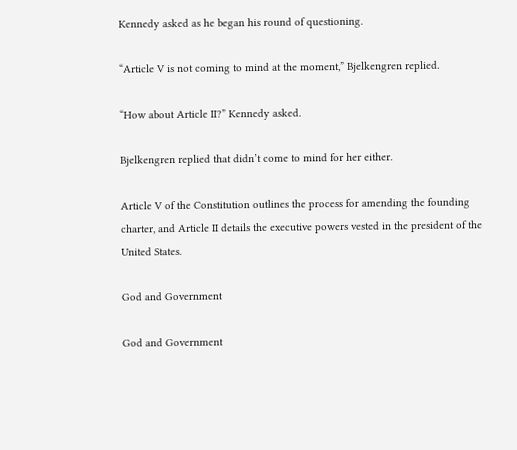Kennedy asked as he began his round of questioning.

“Article V is not coming to mind at the moment,” Bjelkengren replied.

“How about Article II?” Kennedy asked.

Bjelkengren replied that didn’t come to mind for her either.

Article V of the Constitution outlines the process for amending the founding charter, and Article II details the executive powers vested in the president of the United States.

God and Government

God and Government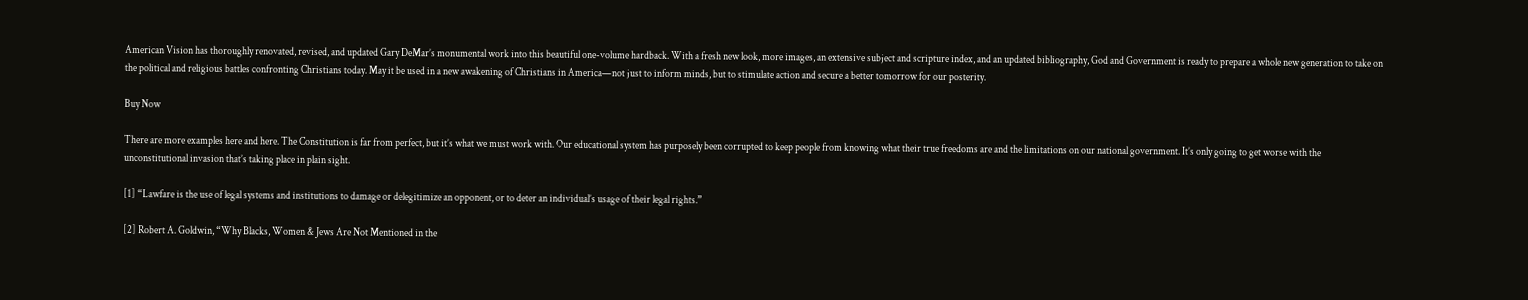American Vision has thoroughly renovated, revised, and updated Gary DeMar’s monumental work into this beautiful one-volume hardback. With a fresh new look, more images, an extensive subject and scripture index, and an updated bibliography, God and Government is ready to prepare a whole new generation to take on the political and religious battles confronting Christians today. May it be used in a new awakening of Christians in America—not just to inform minds, but to stimulate action and secure a better tomorrow for our posterity.

Buy Now

There are more examples here and here. The Constitution is far from perfect, but it’s what we must work with. Our educational system has purposely been corrupted to keep people from knowing what their true freedoms are and the limitations on our national government. It’s only going to get worse with the unconstitutional invasion that’s taking place in plain sight.

[1] “Lawfare is the use of legal systems and institutions to damage or delegitimize an opponent, or to deter an individual’s usage of their legal rights.”

[2] Robert A. Goldwin, “Why Blacks, Women & Jews Are Not Mentioned in the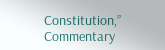Constitution,” Commentary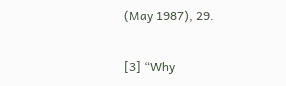(May 1987), 29.

[3] “Why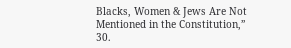Blacks, Women & Jews Are Not Mentioned in the Constitution,” 30.